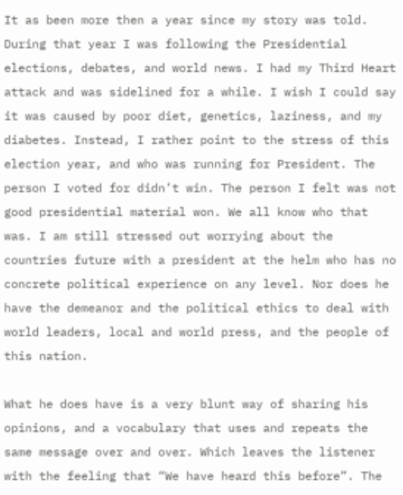It as been more then a year since my story was told. During that year I was following the Presidential elections, debates, and world news. I had my Third Heart attack and was sidelined for a while. I wish I could say it was caused by poor diet, genetics, laziness, and my diabetes. Instead, I rather point to the stress of this election year, and who was running for President. The person I voted for didn’t win. The person I felt was not good presidential material won. We all know who that was. I am still stressed out worrying about the countries future with a president at the helm who has no concrete political experience on any level. Nor does he have the demeanor and the political ethics to deal with world leaders, local and world press, and the people of this nation.

What he does have is a very blunt way of sharing his opinions, and a vocabulary that uses and repeats the same message over and over. Which leaves the listener with the feeling that “We have heard this before”. The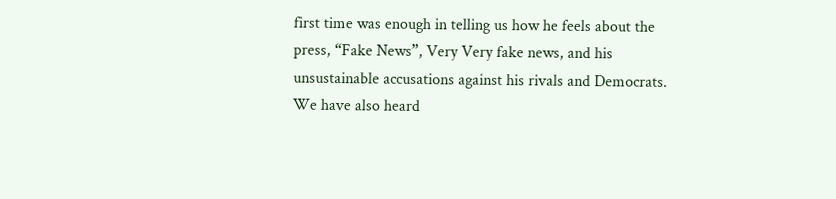first time was enough in telling us how he feels about the press, “Fake News”, Very Very fake news, and his unsustainable accusations against his rivals and Democrats. We have also heard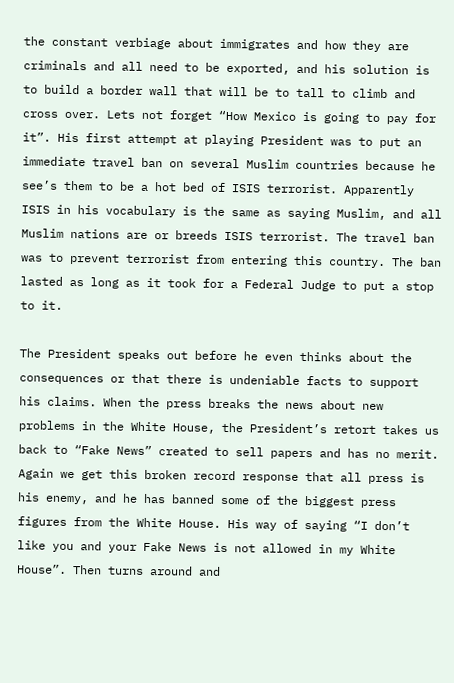the constant verbiage about immigrates and how they are criminals and all need to be exported, and his solution is to build a border wall that will be to tall to climb and cross over. Lets not forget “How Mexico is going to pay for it”. His first attempt at playing President was to put an immediate travel ban on several Muslim countries because he see’s them to be a hot bed of ISIS terrorist. Apparently ISIS in his vocabulary is the same as saying Muslim, and all Muslim nations are or breeds ISIS terrorist. The travel ban was to prevent terrorist from entering this country. The ban lasted as long as it took for a Federal Judge to put a stop to it.

The President speaks out before he even thinks about the consequences or that there is undeniable facts to support his claims. When the press breaks the news about new problems in the White House, the President’s retort takes us back to “Fake News” created to sell papers and has no merit. Again we get this broken record response that all press is his enemy, and he has banned some of the biggest press figures from the White House. His way of saying “I don’t like you and your Fake News is not allowed in my White House”. Then turns around and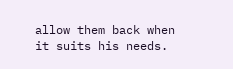allow them back when it suits his needs.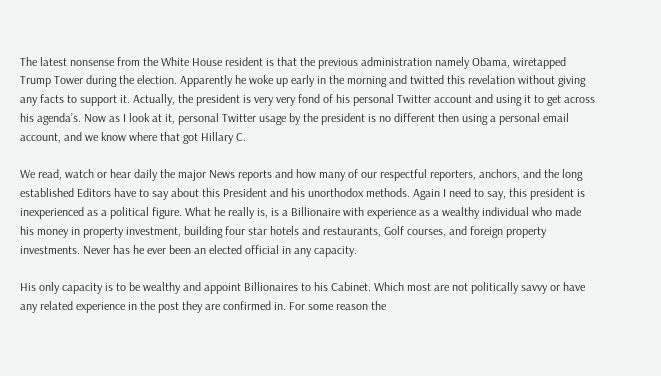The latest nonsense from the White House resident is that the previous administration namely Obama, wiretapped Trump Tower during the election. Apparently he woke up early in the morning and twitted this revelation without giving any facts to support it. Actually, the president is very very fond of his personal Twitter account and using it to get across his agenda’s. Now as I look at it, personal Twitter usage by the president is no different then using a personal email account, and we know where that got Hillary C.

We read, watch or hear daily the major News reports and how many of our respectful reporters, anchors, and the long established Editors have to say about this President and his unorthodox methods. Again I need to say, this president is inexperienced as a political figure. What he really is, is a Billionaire with experience as a wealthy individual who made his money in property investment, building four star hotels and restaurants, Golf courses, and foreign property investments. Never has he ever been an elected official in any capacity.

His only capacity is to be wealthy and appoint Billionaires to his Cabinet. Which most are not politically savvy or have any related experience in the post they are confirmed in. For some reason the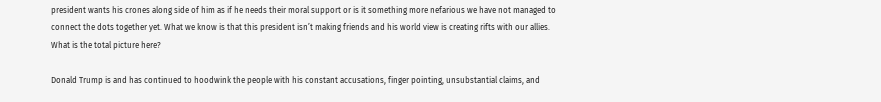president wants his crones along side of him as if he needs their moral support or is it something more nefarious we have not managed to connect the dots together yet. What we know is that this president isn’t making friends and his world view is creating rifts with our allies. What is the total picture here?

Donald Trump is and has continued to hoodwink the people with his constant accusations, finger pointing, unsubstantial claims, and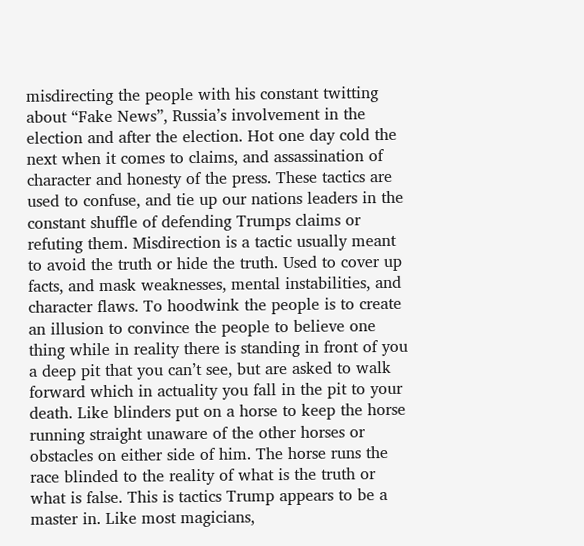misdirecting the people with his constant twitting about “Fake News”, Russia’s involvement in the election and after the election. Hot one day cold the next when it comes to claims, and assassination of character and honesty of the press. These tactics are used to confuse, and tie up our nations leaders in the constant shuffle of defending Trumps claims or refuting them. Misdirection is a tactic usually meant to avoid the truth or hide the truth. Used to cover up facts, and mask weaknesses, mental instabilities, and character flaws. To hoodwink the people is to create an illusion to convince the people to believe one thing while in reality there is standing in front of you a deep pit that you can’t see, but are asked to walk forward which in actuality you fall in the pit to your death. Like blinders put on a horse to keep the horse running straight unaware of the other horses or obstacles on either side of him. The horse runs the race blinded to the reality of what is the truth or what is false. This is tactics Trump appears to be a master in. Like most magicians,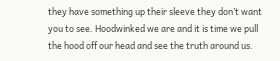they have something up their sleeve they don’t want you to see. Hoodwinked we are and it is time we pull the hood off our head and see the truth around us.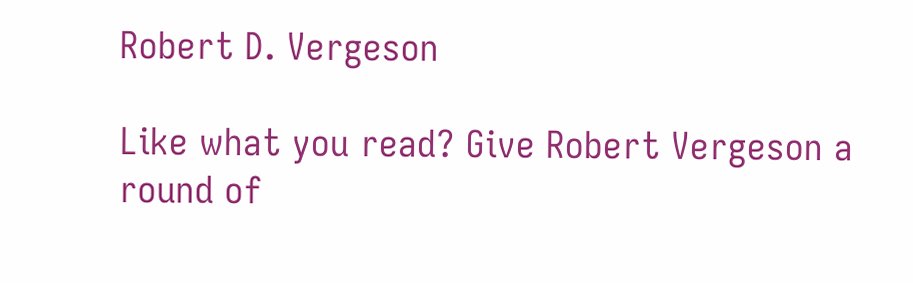Robert D. Vergeson

Like what you read? Give Robert Vergeson a round of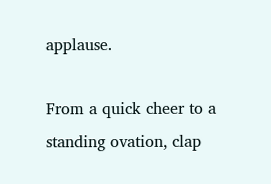applause.

From a quick cheer to a standing ovation, clap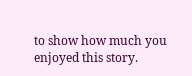to show how much you enjoyed this story.